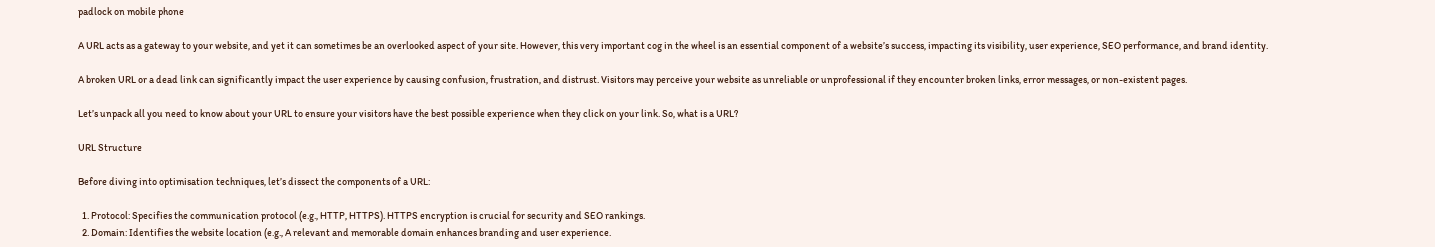padlock on mobile phone

A URL acts as a gateway to your website, and yet it can sometimes be an overlooked aspect of your site. However, this very important cog in the wheel is an essential component of a website’s success, impacting its visibility, user experience, SEO performance, and brand identity.

A broken URL or a dead link can significantly impact the user experience by causing confusion, frustration, and distrust. Visitors may perceive your website as unreliable or unprofessional if they encounter broken links, error messages, or non-existent pages.

Let’s unpack all you need to know about your URL to ensure your visitors have the best possible experience when they click on your link. So, what is a URL?

URL Structure

Before diving into optimisation techniques, let’s dissect the components of a URL:

  1. Protocol: Specifies the communication protocol (e.g., HTTP, HTTPS). HTTPS encryption is crucial for security and SEO rankings.
  2. Domain: Identifies the website location (e.g., A relevant and memorable domain enhances branding and user experience.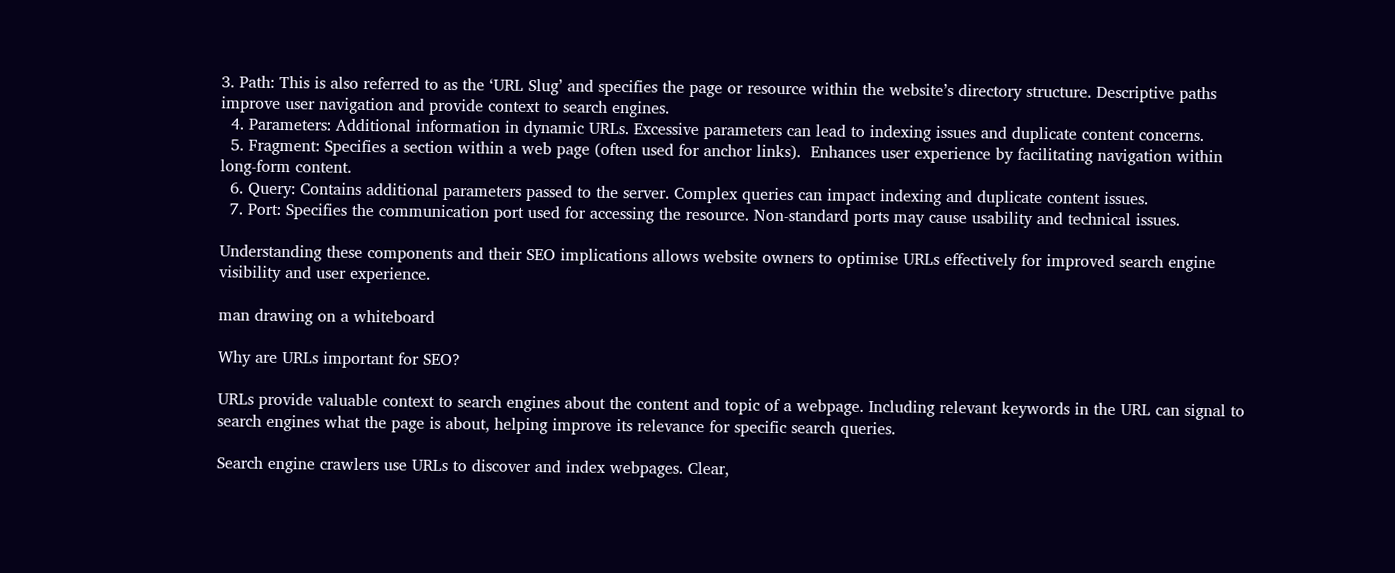3. Path: This is also referred to as the ‘URL Slug’ and specifies the page or resource within the website’s directory structure. Descriptive paths improve user navigation and provide context to search engines.
  4. Parameters: Additional information in dynamic URLs. Excessive parameters can lead to indexing issues and duplicate content concerns.
  5. Fragment: Specifies a section within a web page (often used for anchor links).  Enhances user experience by facilitating navigation within long-form content.
  6. Query: Contains additional parameters passed to the server. Complex queries can impact indexing and duplicate content issues.
  7. Port: Specifies the communication port used for accessing the resource. Non-standard ports may cause usability and technical issues.

Understanding these components and their SEO implications allows website owners to optimise URLs effectively for improved search engine visibility and user experience.

man drawing on a whiteboard

Why are URLs important for SEO?

URLs provide valuable context to search engines about the content and topic of a webpage. Including relevant keywords in the URL can signal to search engines what the page is about, helping improve its relevance for specific search queries.

Search engine crawlers use URLs to discover and index webpages. Clear,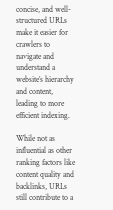concise, and well-structured URLs make it easier for crawlers to navigate and understand a website’s hierarchy and content, leading to more efficient indexing.

While not as influential as other ranking factors like content quality and backlinks, URLs still contribute to a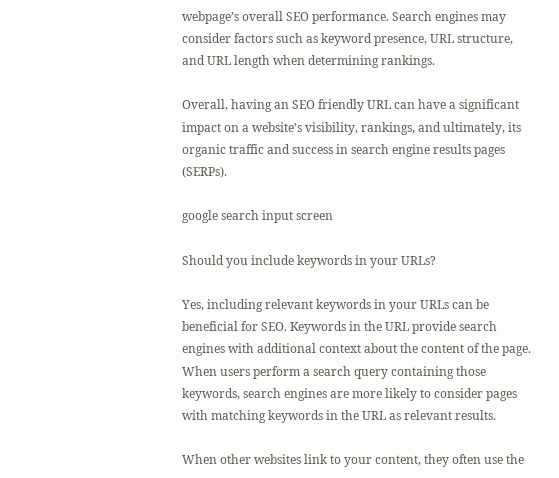webpage’s overall SEO performance. Search engines may consider factors such as keyword presence, URL structure, and URL length when determining rankings.

Overall, having an SEO friendly URL can have a significant impact on a website’s visibility, rankings, and ultimately, its organic traffic and success in search engine results pages (SERPs).

google search input screen

Should you include keywords in your URLs?

Yes, including relevant keywords in your URLs can be beneficial for SEO. Keywords in the URL provide search engines with additional context about the content of the page. When users perform a search query containing those keywords, search engines are more likely to consider pages with matching keywords in the URL as relevant results.

When other websites link to your content, they often use the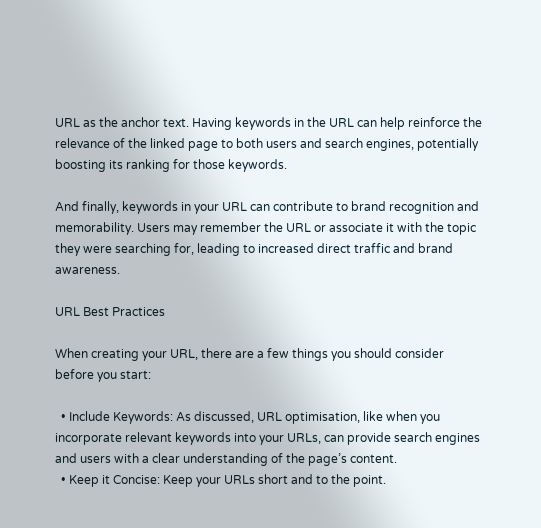URL as the anchor text. Having keywords in the URL can help reinforce the relevance of the linked page to both users and search engines, potentially boosting its ranking for those keywords.

And finally, keywords in your URL can contribute to brand recognition and memorability. Users may remember the URL or associate it with the topic they were searching for, leading to increased direct traffic and brand awareness.

URL Best Practices

When creating your URL, there are a few things you should consider before you start:

  • Include Keywords: As discussed, URL optimisation, like when you incorporate relevant keywords into your URLs, can provide search engines and users with a clear understanding of the page’s content.
  • Keep it Concise: Keep your URLs short and to the point.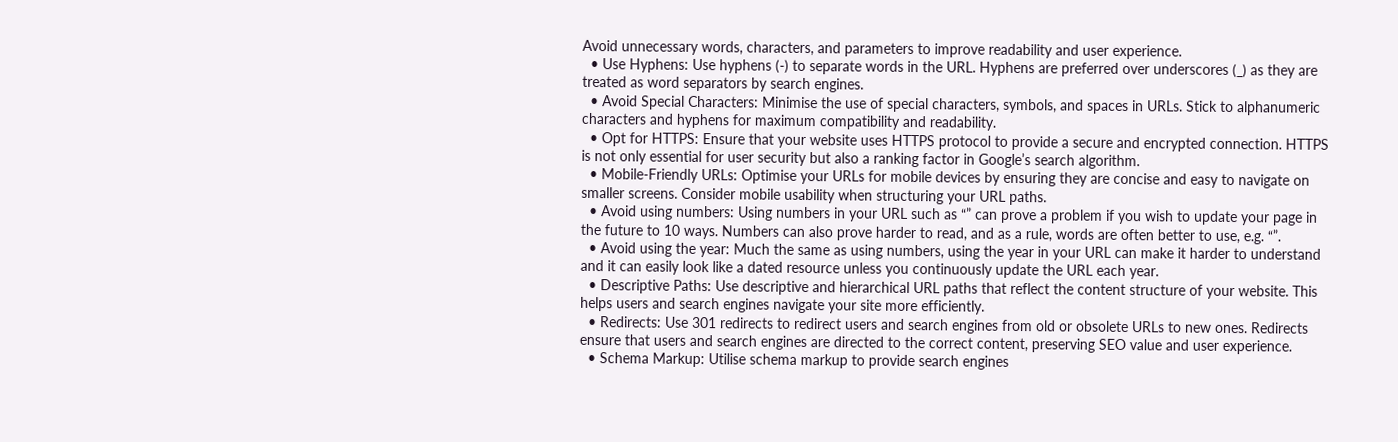Avoid unnecessary words, characters, and parameters to improve readability and user experience.
  • Use Hyphens: Use hyphens (-) to separate words in the URL. Hyphens are preferred over underscores (_) as they are treated as word separators by search engines.
  • Avoid Special Characters: Minimise the use of special characters, symbols, and spaces in URLs. Stick to alphanumeric characters and hyphens for maximum compatibility and readability.
  • Opt for HTTPS: Ensure that your website uses HTTPS protocol to provide a secure and encrypted connection. HTTPS is not only essential for user security but also a ranking factor in Google’s search algorithm.
  • Mobile-Friendly URLs: Optimise your URLs for mobile devices by ensuring they are concise and easy to navigate on smaller screens. Consider mobile usability when structuring your URL paths.
  • Avoid using numbers: Using numbers in your URL such as “” can prove a problem if you wish to update your page in the future to 10 ways. Numbers can also prove harder to read, and as a rule, words are often better to use, e.g. “”.
  • Avoid using the year: Much the same as using numbers, using the year in your URL can make it harder to understand and it can easily look like a dated resource unless you continuously update the URL each year.
  • Descriptive Paths: Use descriptive and hierarchical URL paths that reflect the content structure of your website. This helps users and search engines navigate your site more efficiently.
  • Redirects: Use 301 redirects to redirect users and search engines from old or obsolete URLs to new ones. Redirects ensure that users and search engines are directed to the correct content, preserving SEO value and user experience.
  • Schema Markup: Utilise schema markup to provide search engines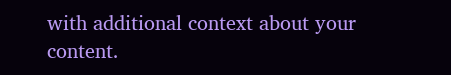with additional context about your content.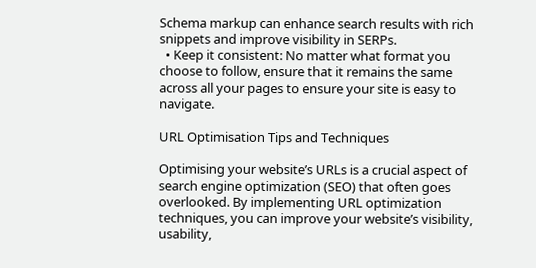Schema markup can enhance search results with rich snippets and improve visibility in SERPs.
  • Keep it consistent: No matter what format you choose to follow, ensure that it remains the same across all your pages to ensure your site is easy to navigate.

URL Optimisation Tips and Techniques

Optimising your website’s URLs is a crucial aspect of search engine optimization (SEO) that often goes overlooked. By implementing URL optimization techniques, you can improve your website’s visibility, usability,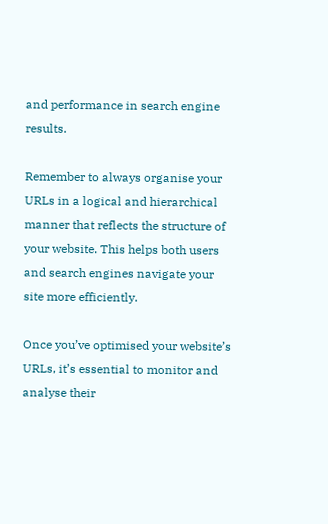and performance in search engine results.

Remember to always organise your URLs in a logical and hierarchical manner that reflects the structure of your website. This helps both users and search engines navigate your site more efficiently.

Once you’ve optimised your website’s URLs, it’s essential to monitor and analyse their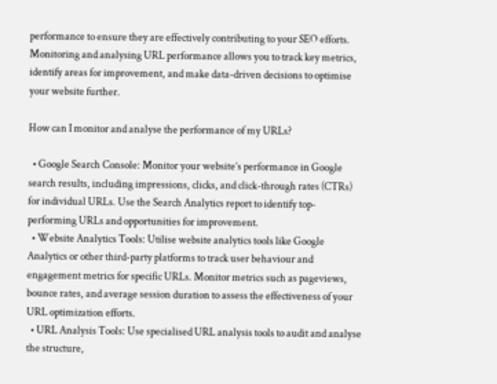performance to ensure they are effectively contributing to your SEO efforts. Monitoring and analysing URL performance allows you to track key metrics, identify areas for improvement, and make data-driven decisions to optimise your website further.

How can I monitor and analyse the performance of my URLs?

  • Google Search Console: Monitor your website’s performance in Google search results, including impressions, clicks, and click-through rates (CTRs) for individual URLs. Use the Search Analytics report to identify top-performing URLs and opportunities for improvement.
  • Website Analytics Tools: Utilise website analytics tools like Google Analytics or other third-party platforms to track user behaviour and engagement metrics for specific URLs. Monitor metrics such as pageviews, bounce rates, and average session duration to assess the effectiveness of your URL optimization efforts.
  • URL Analysis Tools: Use specialised URL analysis tools to audit and analyse the structure,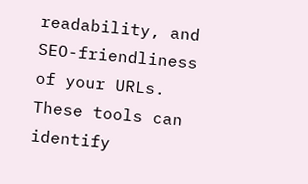readability, and SEO-friendliness of your URLs. These tools can identify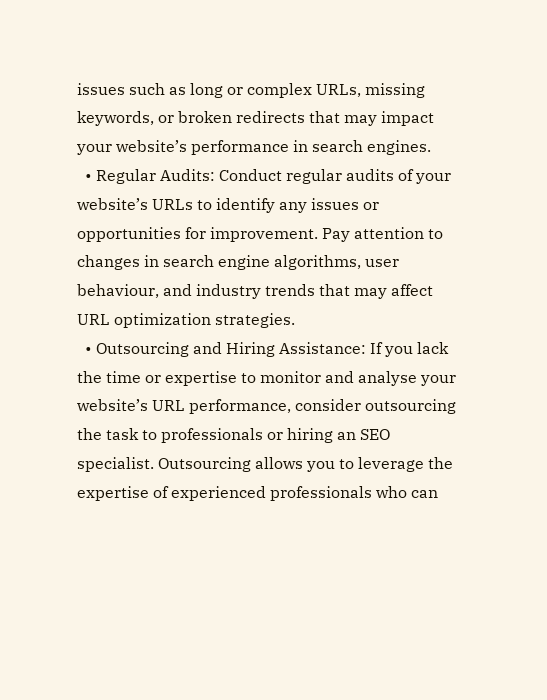issues such as long or complex URLs, missing keywords, or broken redirects that may impact your website’s performance in search engines.
  • Regular Audits: Conduct regular audits of your website’s URLs to identify any issues or opportunities for improvement. Pay attention to changes in search engine algorithms, user behaviour, and industry trends that may affect URL optimization strategies.
  • Outsourcing and Hiring Assistance: If you lack the time or expertise to monitor and analyse your website’s URL performance, consider outsourcing the task to professionals or hiring an SEO specialist. Outsourcing allows you to leverage the expertise of experienced professionals who can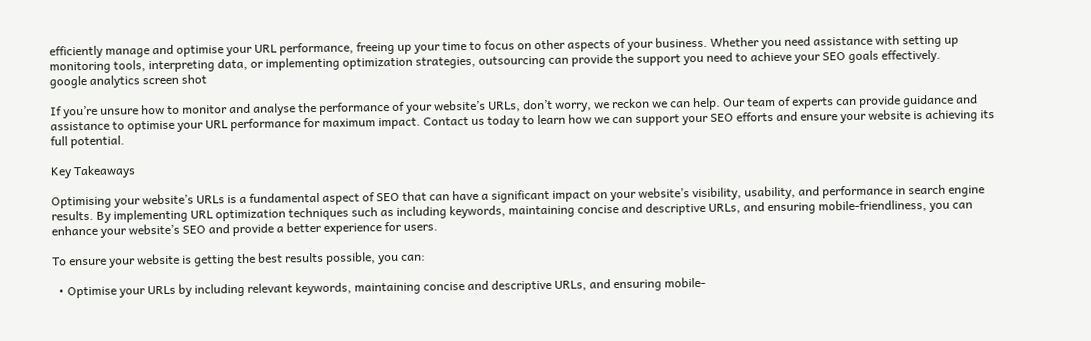efficiently manage and optimise your URL performance, freeing up your time to focus on other aspects of your business. Whether you need assistance with setting up monitoring tools, interpreting data, or implementing optimization strategies, outsourcing can provide the support you need to achieve your SEO goals effectively.
google analytics screen shot

If you’re unsure how to monitor and analyse the performance of your website’s URLs, don’t worry, we reckon we can help. Our team of experts can provide guidance and assistance to optimise your URL performance for maximum impact. Contact us today to learn how we can support your SEO efforts and ensure your website is achieving its full potential.

Key Takeaways

Optimising your website’s URLs is a fundamental aspect of SEO that can have a significant impact on your website’s visibility, usability, and performance in search engine results. By implementing URL optimization techniques such as including keywords, maintaining concise and descriptive URLs, and ensuring mobile-friendliness, you can enhance your website’s SEO and provide a better experience for users.

To ensure your website is getting the best results possible, you can:

  • Optimise your URLs by including relevant keywords, maintaining concise and descriptive URLs, and ensuring mobile-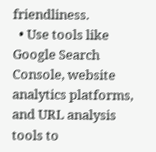friendliness.
  • Use tools like Google Search Console, website analytics platforms, and URL analysis tools to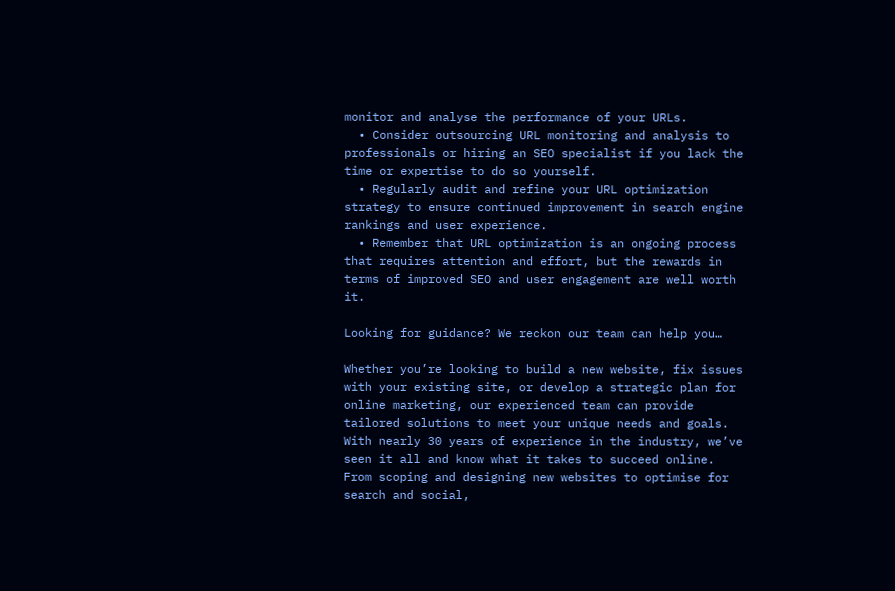monitor and analyse the performance of your URLs.
  • Consider outsourcing URL monitoring and analysis to professionals or hiring an SEO specialist if you lack the time or expertise to do so yourself.
  • Regularly audit and refine your URL optimization strategy to ensure continued improvement in search engine rankings and user experience.
  • Remember that URL optimization is an ongoing process that requires attention and effort, but the rewards in terms of improved SEO and user engagement are well worth it.

Looking for guidance? We reckon our team can help you…

Whether you’re looking to build a new website, fix issues with your existing site, or develop a strategic plan for online marketing, our experienced team can provide tailored solutions to meet your unique needs and goals. With nearly 30 years of experience in the industry, we’ve seen it all and know what it takes to succeed online. From scoping and designing new websites to optimise for search and social,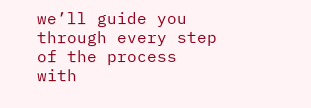we’ll guide you through every step of the process with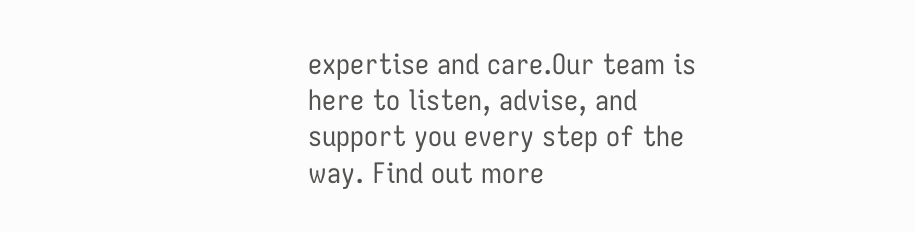expertise and care.Our team is here to listen, advise, and support you every step of the way. Find out more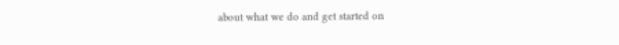about what we do and get started on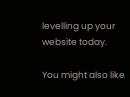levelling up your website today.

You might also like